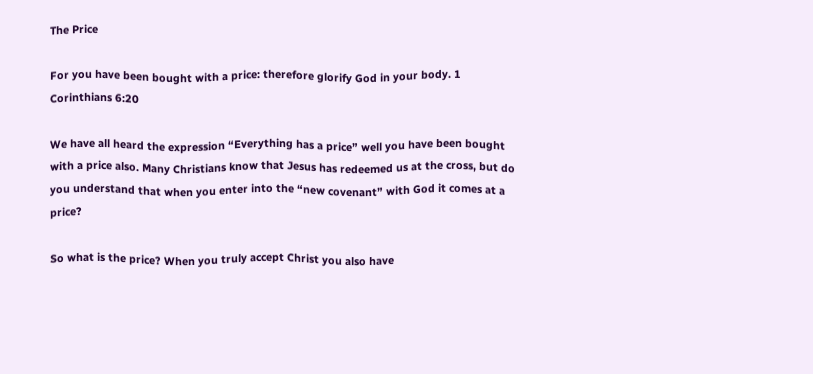The Price

For you have been bought with a price: therefore glorify God in your body. 1 Corinthians 6:20

We have all heard the expression “Everything has a price” well you have been bought with a price also. Many Christians know that Jesus has redeemed us at the cross, but do you understand that when you enter into the “new covenant” with God it comes at a price?

So what is the price? When you truly accept Christ you also have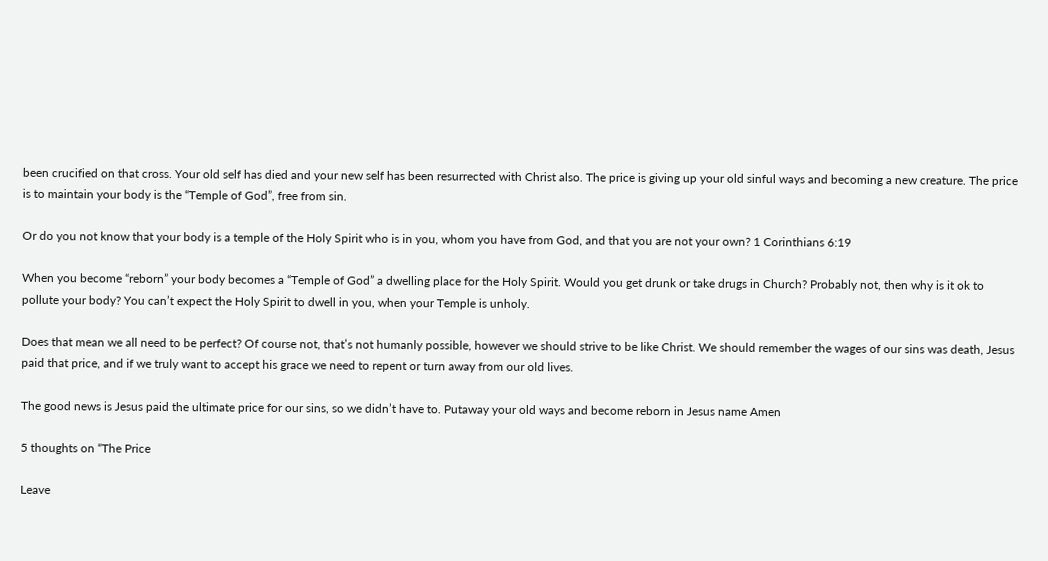been crucified on that cross. Your old self has died and your new self has been resurrected with Christ also. The price is giving up your old sinful ways and becoming a new creature. The price is to maintain your body is the “Temple of God”, free from sin.

Or do you not know that your body is a temple of the Holy Spirit who is in you, whom you have from God, and that you are not your own? 1 Corinthians 6:19

When you become “reborn” your body becomes a “Temple of God” a dwelling place for the Holy Spirit. Would you get drunk or take drugs in Church? Probably not, then why is it ok to pollute your body? You can’t expect the Holy Spirit to dwell in you, when your Temple is unholy.

Does that mean we all need to be perfect? Of course not, that’s not humanly possible, however we should strive to be like Christ. We should remember the wages of our sins was death, Jesus paid that price, and if we truly want to accept his grace we need to repent or turn away from our old lives.

The good news is Jesus paid the ultimate price for our sins, so we didn’t have to. Putaway your old ways and become reborn in Jesus name Amen

5 thoughts on “The Price

Leave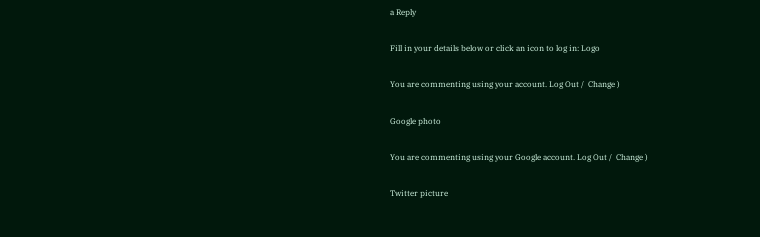a Reply

Fill in your details below or click an icon to log in: Logo

You are commenting using your account. Log Out /  Change )

Google photo

You are commenting using your Google account. Log Out /  Change )

Twitter picture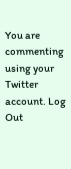You are commenting using your Twitter account. Log Out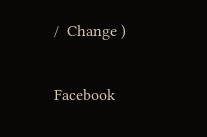/  Change )

Facebook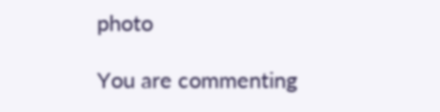photo

You are commenting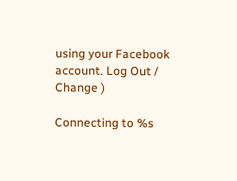using your Facebook account. Log Out /  Change )

Connecting to %s